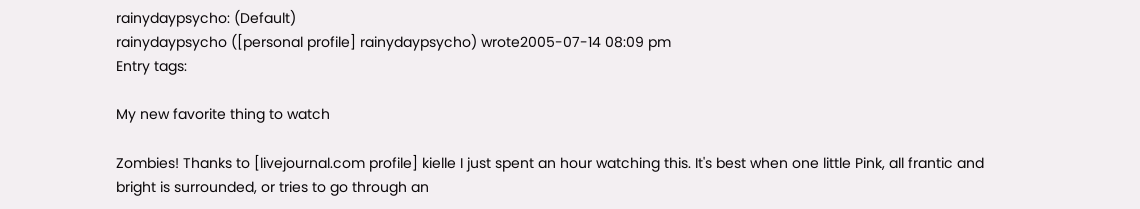rainydaypsycho: (Default)
rainydaypsycho ([personal profile] rainydaypsycho) wrote2005-07-14 08:09 pm
Entry tags:

My new favorite thing to watch

Zombies! Thanks to [livejournal.com profile] kielle I just spent an hour watching this. It's best when one little Pink, all frantic and bright is surrounded, or tries to go through an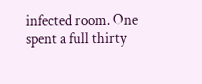infected room. One spent a full thirty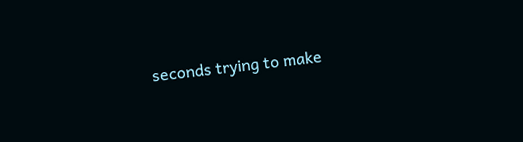seconds trying to make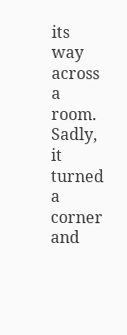its way across a room. Sadly, it turned a corner and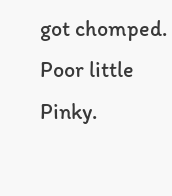got chomped. Poor little Pinky.